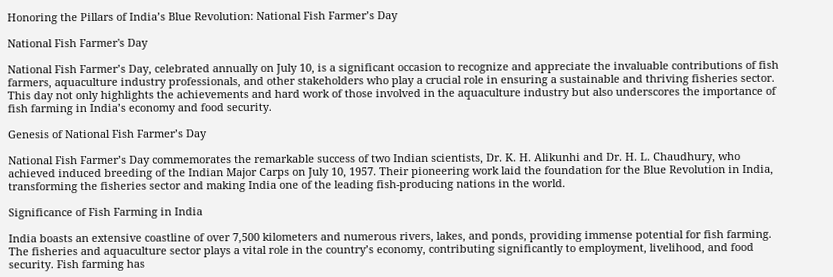Honoring the Pillars of India’s Blue Revolution: National Fish Farmer’s Day

National Fish Farmer's Day

National Fish Farmer’s Day, celebrated annually on July 10, is a significant occasion to recognize and appreciate the invaluable contributions of fish farmers, aquaculture industry professionals, and other stakeholders who play a crucial role in ensuring a sustainable and thriving fisheries sector. This day not only highlights the achievements and hard work of those involved in the aquaculture industry but also underscores the importance of fish farming in India’s economy and food security.

Genesis of National Fish Farmer’s Day

National Fish Farmer’s Day commemorates the remarkable success of two Indian scientists, Dr. K. H. Alikunhi and Dr. H. L. Chaudhury, who achieved induced breeding of the Indian Major Carps on July 10, 1957. Their pioneering work laid the foundation for the Blue Revolution in India, transforming the fisheries sector and making India one of the leading fish-producing nations in the world.

Significance of Fish Farming in India

India boasts an extensive coastline of over 7,500 kilometers and numerous rivers, lakes, and ponds, providing immense potential for fish farming. The fisheries and aquaculture sector plays a vital role in the country’s economy, contributing significantly to employment, livelihood, and food security. Fish farming has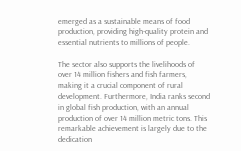emerged as a sustainable means of food production, providing high-quality protein and essential nutrients to millions of people.

The sector also supports the livelihoods of over 14 million fishers and fish farmers, making it a crucial component of rural development. Furthermore, India ranks second in global fish production, with an annual production of over 14 million metric tons. This remarkable achievement is largely due to the dedication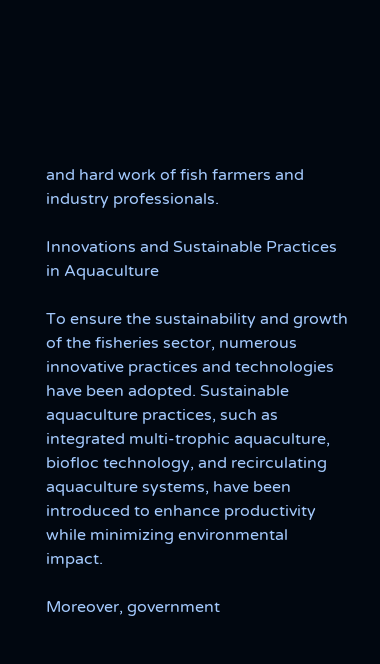and hard work of fish farmers and industry professionals.

Innovations and Sustainable Practices in Aquaculture

To ensure the sustainability and growth of the fisheries sector, numerous innovative practices and technologies have been adopted. Sustainable aquaculture practices, such as integrated multi-trophic aquaculture, biofloc technology, and recirculating aquaculture systems, have been introduced to enhance productivity while minimizing environmental impact.

Moreover, government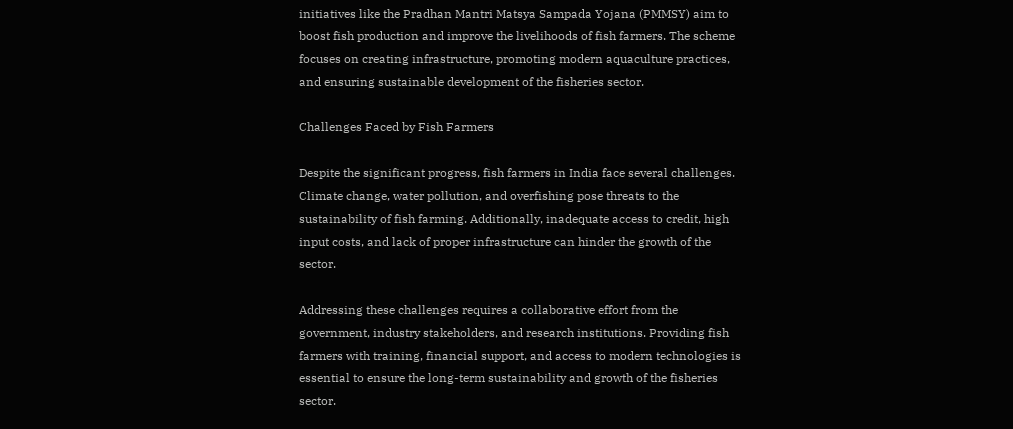initiatives like the Pradhan Mantri Matsya Sampada Yojana (PMMSY) aim to boost fish production and improve the livelihoods of fish farmers. The scheme focuses on creating infrastructure, promoting modern aquaculture practices, and ensuring sustainable development of the fisheries sector.

Challenges Faced by Fish Farmers

Despite the significant progress, fish farmers in India face several challenges. Climate change, water pollution, and overfishing pose threats to the sustainability of fish farming. Additionally, inadequate access to credit, high input costs, and lack of proper infrastructure can hinder the growth of the sector.

Addressing these challenges requires a collaborative effort from the government, industry stakeholders, and research institutions. Providing fish farmers with training, financial support, and access to modern technologies is essential to ensure the long-term sustainability and growth of the fisheries sector.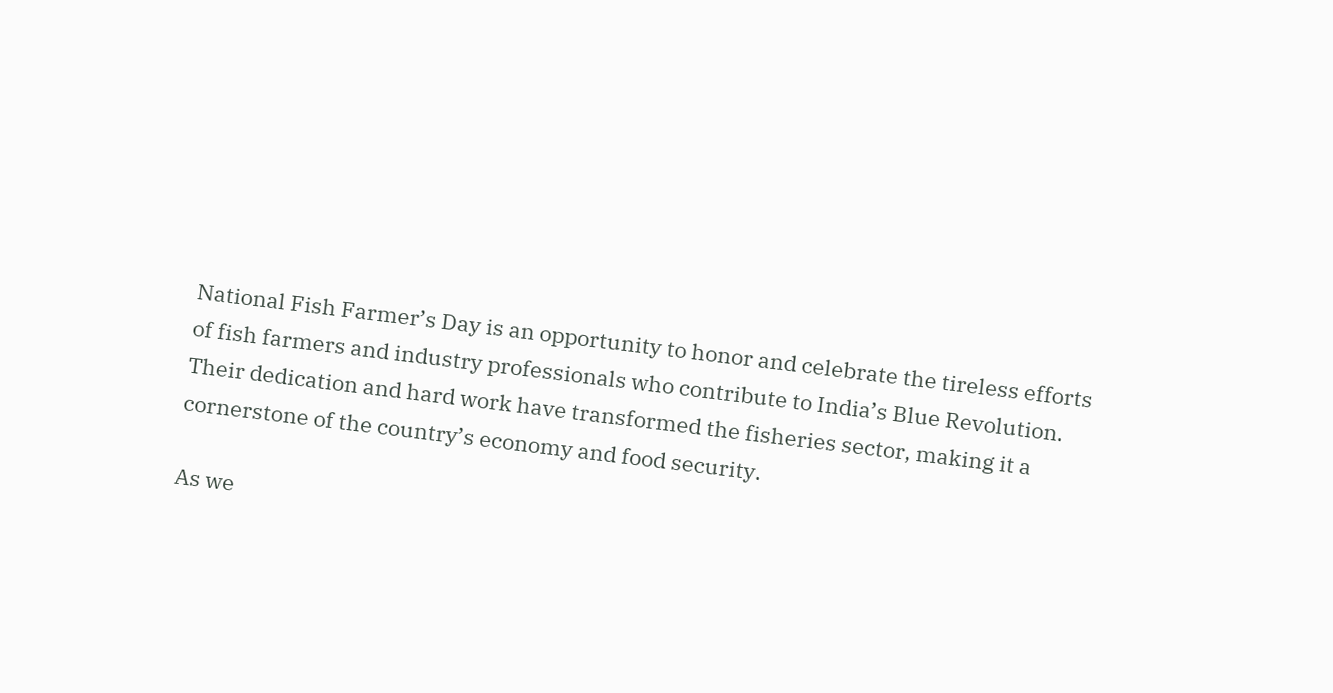National Fish Farmer’s Day is an opportunity to honor and celebrate the tireless efforts of fish farmers and industry professionals who contribute to India’s Blue Revolution. Their dedication and hard work have transformed the fisheries sector, making it a cornerstone of the country’s economy and food security.

As we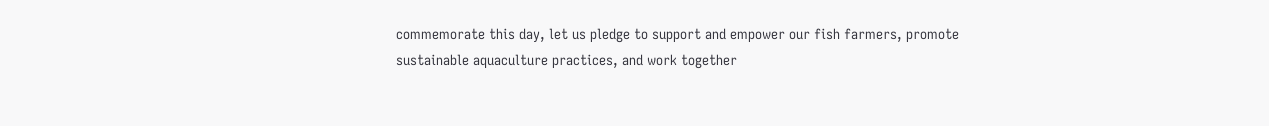commemorate this day, let us pledge to support and empower our fish farmers, promote sustainable aquaculture practices, and work together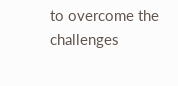to overcome the challenges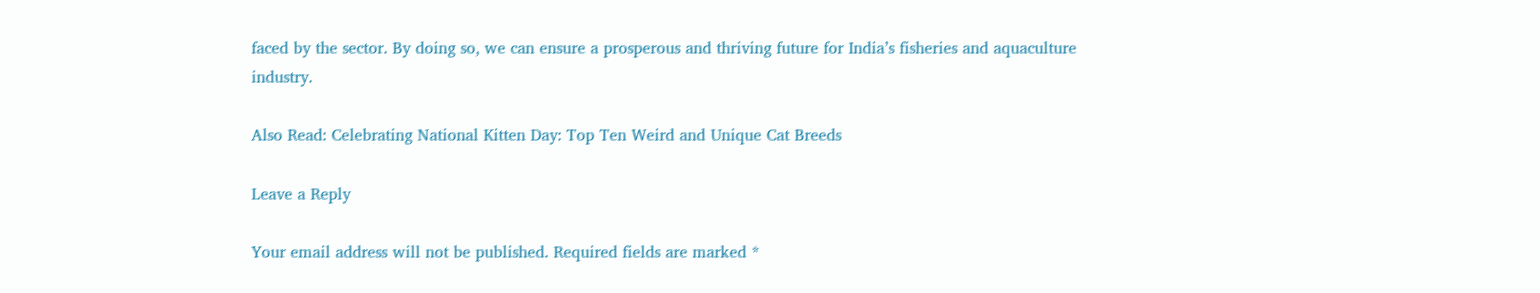faced by the sector. By doing so, we can ensure a prosperous and thriving future for India’s fisheries and aquaculture industry.

Also Read: Celebrating National Kitten Day: Top Ten Weird and Unique Cat Breeds

Leave a Reply

Your email address will not be published. Required fields are marked *